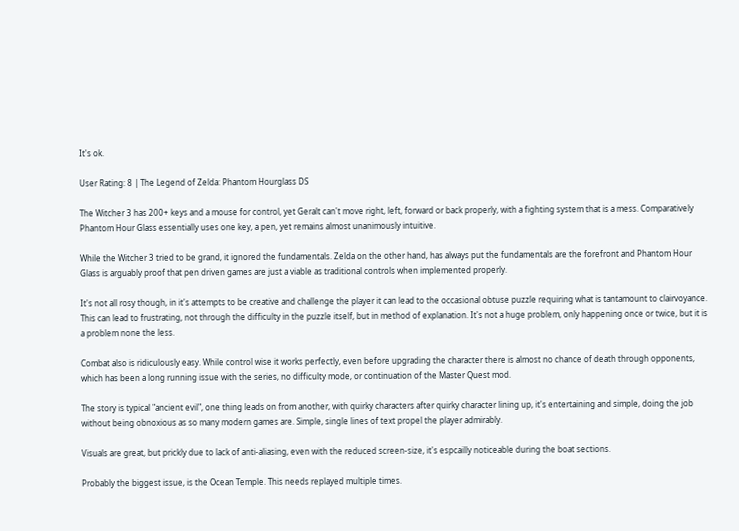It's ok.

User Rating: 8 | The Legend of Zelda: Phantom Hourglass DS

The Witcher 3 has 200+ keys and a mouse for control, yet Geralt can't move right, left, forward or back properly, with a fighting system that is a mess. Comparatively Phantom Hour Glass essentially uses one key, a pen, yet remains almost unanimously intuitive.

While the Witcher 3 tried to be grand, it ignored the fundamentals. Zelda on the other hand, has always put the fundamentals are the forefront and Phantom Hour Glass is arguably proof that pen driven games are just a viable as traditional controls when implemented properly.

It's not all rosy though, in it's attempts to be creative and challenge the player it can lead to the occasional obtuse puzzle requiring what is tantamount to clairvoyance. This can lead to frustrating, not through the difficulty in the puzzle itself, but in method of explanation. It's not a huge problem, only happening once or twice, but it is a problem none the less.

Combat also is ridiculously easy. While control wise it works perfectly, even before upgrading the character there is almost no chance of death through opponents, which has been a long running issue with the series, no difficulty mode, or continuation of the Master Quest mod.

The story is typical "ancient evil", one thing leads on from another, with quirky characters after quirky character lining up, it's entertaining and simple, doing the job without being obnoxious as so many modern games are. Simple, single lines of text propel the player admirably.

Visuals are great, but prickly due to lack of anti-aliasing, even with the reduced screen-size, it's espcailly noticeable during the boat sections.

Probably the biggest issue, is the Ocean Temple. This needs replayed multiple times.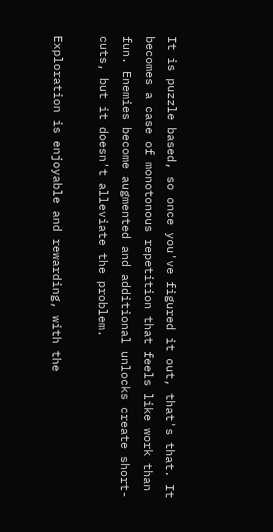It is puzzle based, so once you've figured it out, that's that. It becomes a case of monotonous repetition that feels like work than fun. Enemies become augmented and additional unlocks create short-cuts, but it doesn't alleviate the problem.

Exploration is enjoyable and rewarding, with the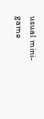usual mini-game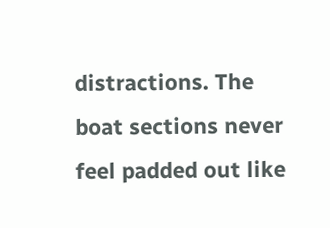distractions. The boat sections never feel padded out like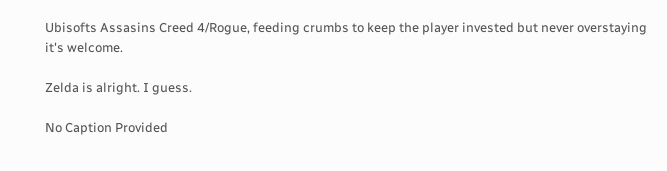Ubisofts Assasins Creed 4/Rogue, feeding crumbs to keep the player invested but never overstaying it's welcome.

Zelda is alright. I guess.

No Caption Provided